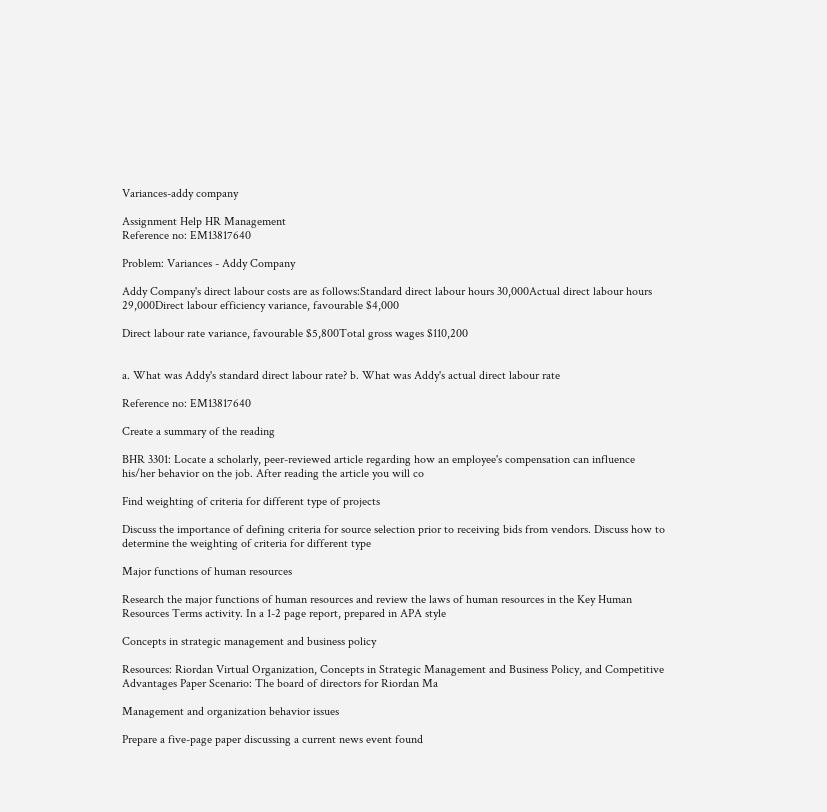Variances-addy company

Assignment Help HR Management
Reference no: EM13817640

Problem: Variances - Addy Company

Addy Company's direct labour costs are as follows:Standard direct labour hours 30,000Actual direct labour hours 29,000Direct labour efficiency variance, favourable $4,000

Direct labour rate variance, favourable $5,800Total gross wages $110,200


a. What was Addy's standard direct labour rate? b. What was Addy's actual direct labour rate

Reference no: EM13817640

Create a summary of the reading

BHR 3301: Locate a scholarly, peer-reviewed article regarding how an employee's compensation can influence his/her behavior on the job. After reading the article you will co

Find weighting of criteria for different type of projects

Discuss the importance of defining criteria for source selection prior to receiving bids from vendors. Discuss how to determine the weighting of criteria for different type

Major functions of human resources

Research the major functions of human resources and review the laws of human resources in the Key Human Resources Terms activity. In a 1-2 page report, prepared in APA style

Concepts in strategic management and business policy

Resources: Riordan Virtual Organization, Concepts in Strategic Management and Business Policy, and Competitive Advantages Paper Scenario: The board of directors for Riordan Ma

Management and organization behavior issues

Prepare a five-page paper discussing a current news event found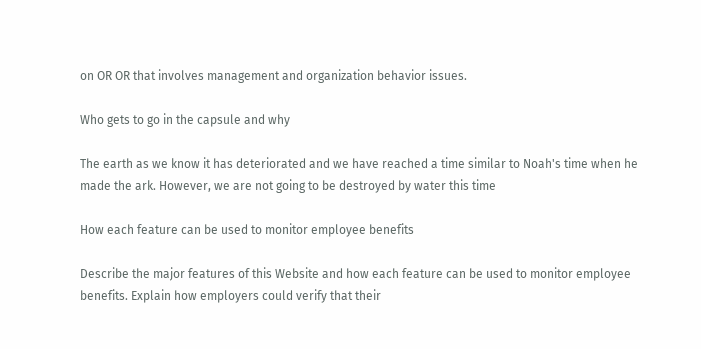on OR OR that involves management and organization behavior issues.

Who gets to go in the capsule and why

The earth as we know it has deteriorated and we have reached a time similar to Noah's time when he made the ark. However, we are not going to be destroyed by water this time

How each feature can be used to monitor employee benefits

Describe the major features of this Website and how each feature can be used to monitor employee benefits. Explain how employers could verify that their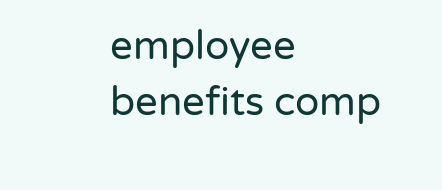employee benefits comp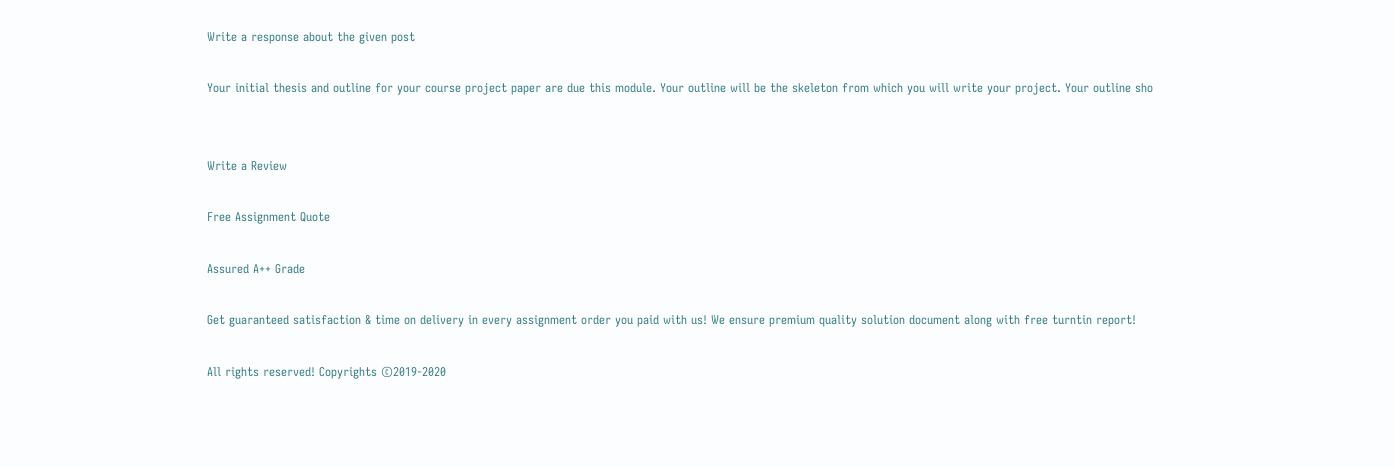Write a response about the given post

Your initial thesis and outline for your course project paper are due this module. Your outline will be the skeleton from which you will write your project. Your outline sho


Write a Review

Free Assignment Quote

Assured A++ Grade

Get guaranteed satisfaction & time on delivery in every assignment order you paid with us! We ensure premium quality solution document along with free turntin report!

All rights reserved! Copyrights ©2019-2020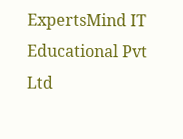ExpertsMind IT Educational Pvt Ltd